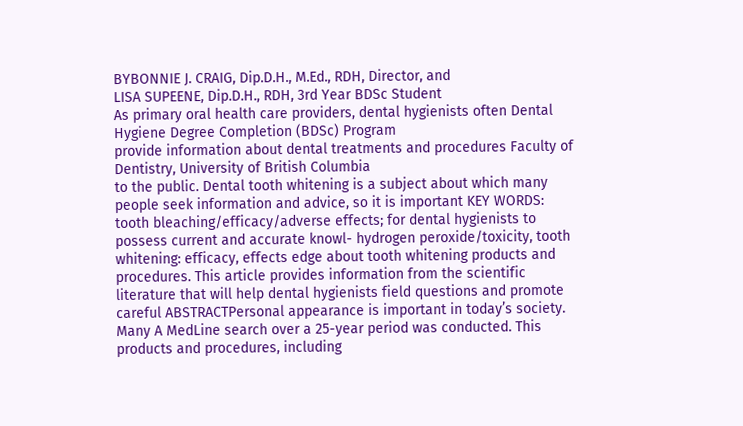BYBONNIE J. CRAIG, Dip.D.H., M.Ed., RDH, Director, and
LISA SUPEENE, Dip.D.H., RDH, 3rd Year BDSc Student
As primary oral health care providers, dental hygienists often Dental Hygiene Degree Completion (BDSc) Program
provide information about dental treatments and procedures Faculty of Dentistry, University of British Columbia
to the public. Dental tooth whitening is a subject about which many people seek information and advice, so it is important KEY WORDS: tooth bleaching/efficacy/adverse effects; for dental hygienists to possess current and accurate knowl- hydrogen peroxide/toxicity, tooth whitening: efficacy, effects edge about tooth whitening products and procedures. This article provides information from the scientific literature that will help dental hygienists field questions and promote careful ABSTRACTPersonal appearance is important in today’s society. Many A MedLine search over a 25-year period was conducted. This products and procedures, including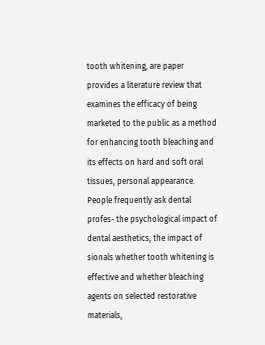tooth whitening, are paper provides a literature review that examines the efficacy of being marketed to the public as a method for enhancing tooth bleaching and its effects on hard and soft oral tissues, personal appearance. People frequently ask dental profes- the psychological impact of dental aesthetics, the impact of sionals whether tooth whitening is effective and whether bleaching agents on selected restorative materials,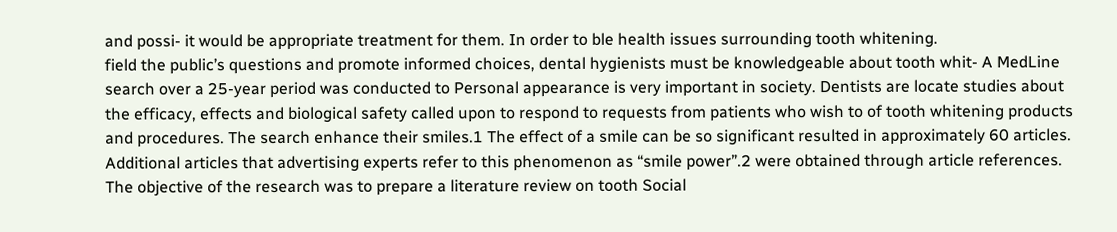and possi- it would be appropriate treatment for them. In order to ble health issues surrounding tooth whitening.
field the public’s questions and promote informed choices, dental hygienists must be knowledgeable about tooth whit- A MedLine search over a 25-year period was conducted to Personal appearance is very important in society. Dentists are locate studies about the efficacy, effects and biological safety called upon to respond to requests from patients who wish to of tooth whitening products and procedures. The search enhance their smiles.1 The effect of a smile can be so significant resulted in approximately 60 articles. Additional articles that advertising experts refer to this phenomenon as “smile power”.2 were obtained through article references. The objective of the research was to prepare a literature review on tooth Social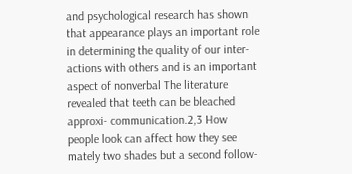and psychological research has shown that appearance plays an important role in determining the quality of our inter- actions with others and is an important aspect of nonverbal The literature revealed that teeth can be bleached approxi- communication.2,3 How people look can affect how they see mately two shades but a second follow-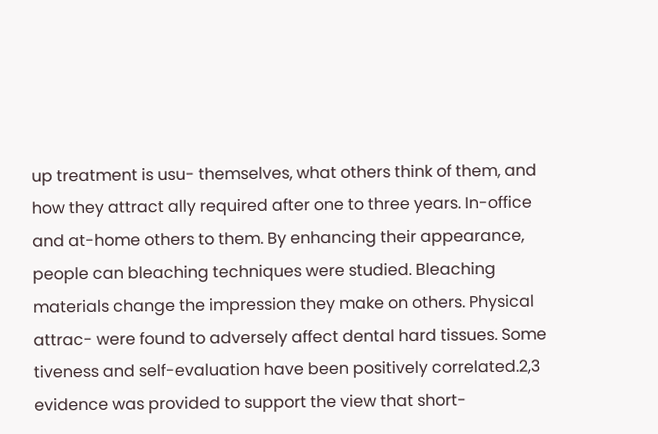up treatment is usu- themselves, what others think of them, and how they attract ally required after one to three years. In-office and at-home others to them. By enhancing their appearance, people can bleaching techniques were studied. Bleaching materials change the impression they make on others. Physical attrac- were found to adversely affect dental hard tissues. Some tiveness and self-evaluation have been positively correlated.2,3 evidence was provided to support the view that short-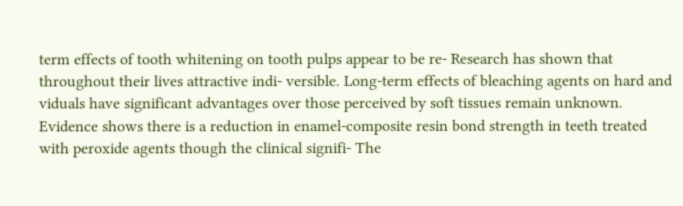term effects of tooth whitening on tooth pulps appear to be re- Research has shown that throughout their lives attractive indi- versible. Long-term effects of bleaching agents on hard and viduals have significant advantages over those perceived by soft tissues remain unknown. Evidence shows there is a reduction in enamel-composite resin bond strength in teeth treated with peroxide agents though the clinical signifi- The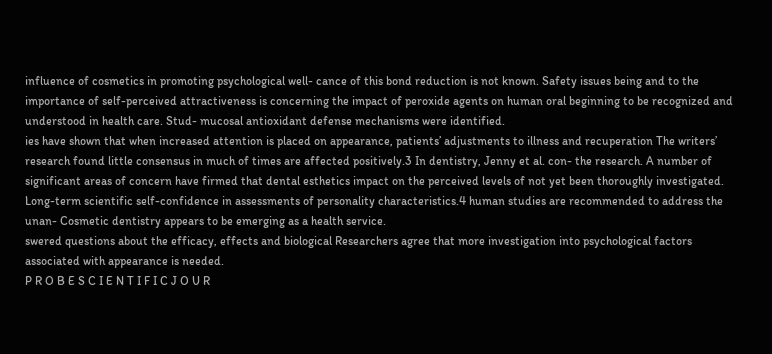influence of cosmetics in promoting psychological well- cance of this bond reduction is not known. Safety issues being and to the importance of self-perceived attractiveness is concerning the impact of peroxide agents on human oral beginning to be recognized and understood in health care. Stud- mucosal antioxidant defense mechanisms were identified.
ies have shown that when increased attention is placed on appearance, patients’ adjustments to illness and recuperation The writers’ research found little consensus in much of times are affected positively.3 In dentistry, Jenny et al. con- the research. A number of significant areas of concern have firmed that dental esthetics impact on the perceived levels of not yet been thoroughly investigated. Long-term scientific self-confidence in assessments of personality characteristics.4 human studies are recommended to address the unan- Cosmetic dentistry appears to be emerging as a health service.
swered questions about the efficacy, effects and biological Researchers agree that more investigation into psychological factors associated with appearance is needed.
P R O B E S C I E N T I F I C J O U R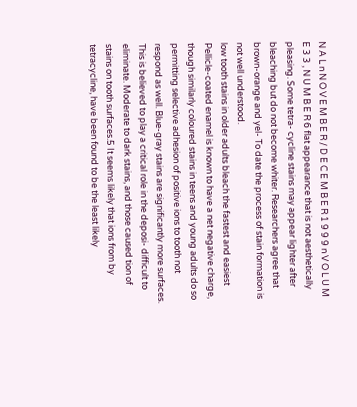N A L n N O V E M B E R / D E C E M B E R 1 9 9 9 n V O L U M E 3 3 , N U M B E R 6 flat appearance that is not aesthetically pleasing. Some tetra- cycline stains may appear lighter after bleaching but do not become whiter. Researchers agree that brown-orange and yel- To date the process of stain formation is not well understood.
low tooth stains in older adults bleach the fastest and easiest Pellicle-coated enamel is known to have a net negative charge, though similarly coloured stains in teens and young adults do so permitting selective adhesion of positive ions to tooth not respond as well. Blue-gray stains are significantly more surfaces. This is believed to play a critical role in the deposi- difficult to eliminate. Moderate to dark stains, and those caused tion of stains on tooth surfaces.5 It seems likely that ions from by tetracycline, have been found to be the least likely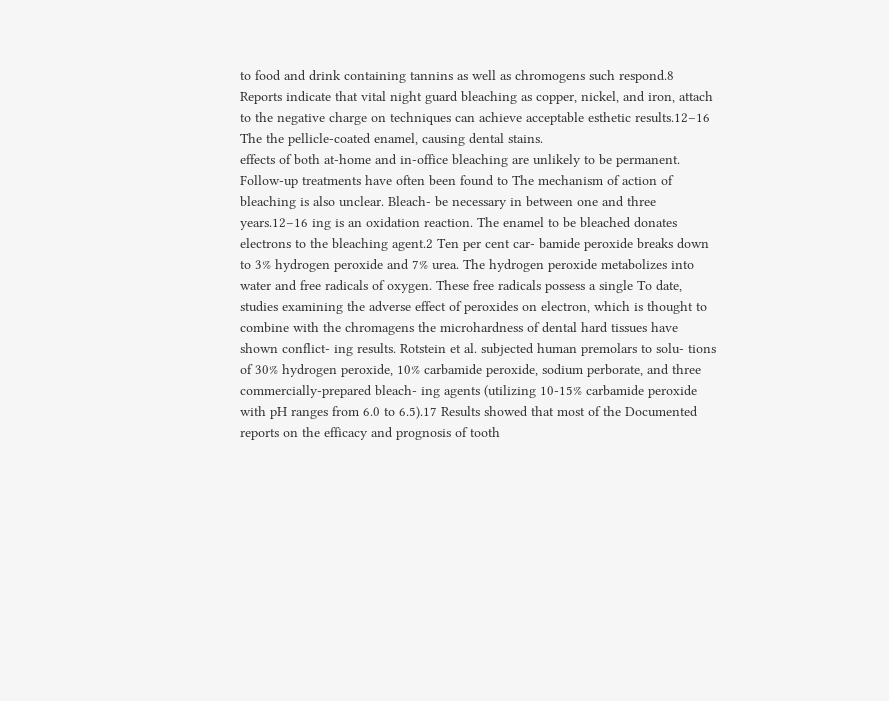to food and drink containing tannins as well as chromogens such respond.8 Reports indicate that vital night guard bleaching as copper, nickel, and iron, attach to the negative charge on techniques can achieve acceptable esthetic results.12–16 The the pellicle-coated enamel, causing dental stains.
effects of both at-home and in-office bleaching are unlikely to be permanent. Follow-up treatments have often been found to The mechanism of action of bleaching is also unclear. Bleach- be necessary in between one and three years.12–16 ing is an oxidation reaction. The enamel to be bleached donates electrons to the bleaching agent.2 Ten per cent car- bamide peroxide breaks down to 3% hydrogen peroxide and 7% urea. The hydrogen peroxide metabolizes into water and free radicals of oxygen. These free radicals possess a single To date, studies examining the adverse effect of peroxides on electron, which is thought to combine with the chromagens the microhardness of dental hard tissues have shown conflict- ing results. Rotstein et al. subjected human premolars to solu- tions of 30% hydrogen peroxide, 10% carbamide peroxide, sodium perborate, and three commercially-prepared bleach- ing agents (utilizing 10-15% carbamide peroxide with pH ranges from 6.0 to 6.5).17 Results showed that most of the Documented reports on the efficacy and prognosis of tooth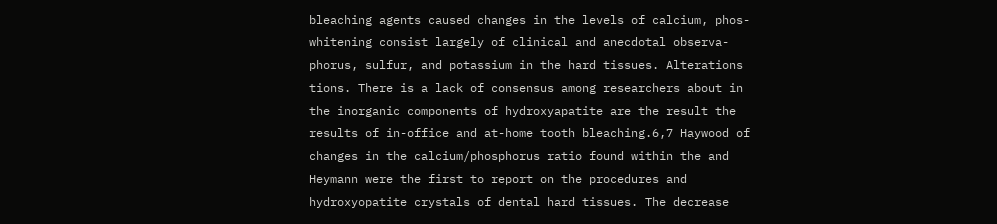bleaching agents caused changes in the levels of calcium, phos- whitening consist largely of clinical and anecdotal observa- phorus, sulfur, and potassium in the hard tissues. Alterations tions. There is a lack of consensus among researchers about in the inorganic components of hydroxyapatite are the result the results of in-office and at-home tooth bleaching.6,7 Haywood of changes in the calcium/phosphorus ratio found within the and Heymann were the first to report on the procedures and hydroxyopatite crystals of dental hard tissues. The decrease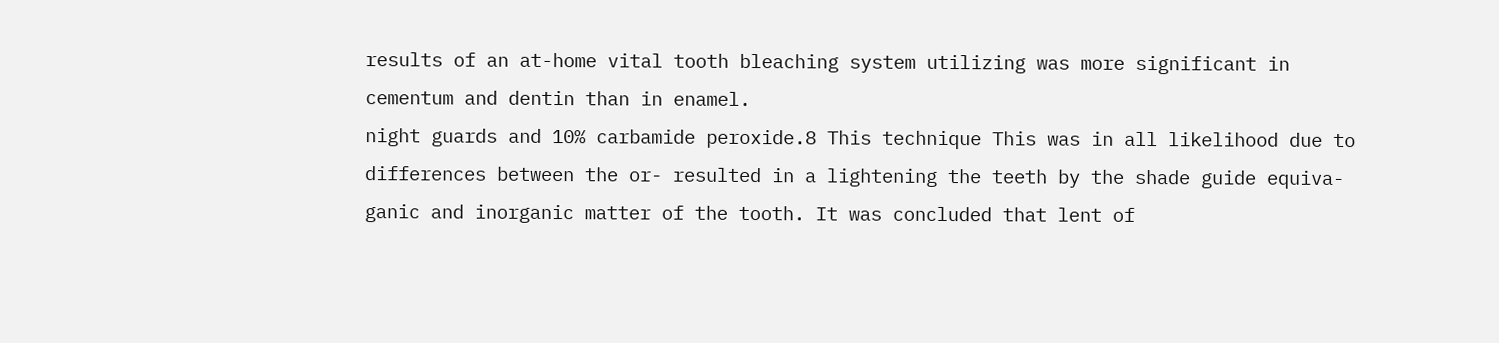results of an at-home vital tooth bleaching system utilizing was more significant in cementum and dentin than in enamel.
night guards and 10% carbamide peroxide.8 This technique This was in all likelihood due to differences between the or- resulted in a lightening the teeth by the shade guide equiva- ganic and inorganic matter of the tooth. It was concluded that lent of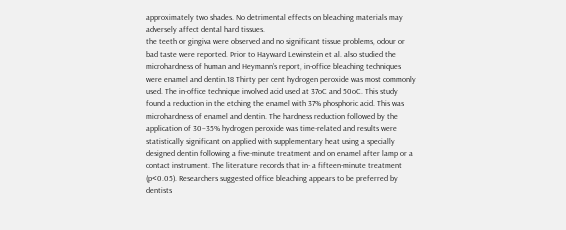approximately two shades. No detrimental effects on bleaching materials may adversely affect dental hard tissues.
the teeth or gingiva were observed and no significant tissue problems, odour or bad taste were reported. Prior to Hayward Lewinstein et al. also studied the microhardness of human and Heymann’s report, in-office bleaching techniques were enamel and dentin.18 Thirty per cent hydrogen peroxide was most commonly used. The in-office technique involved acid used at 37oC and 50oC. This study found a reduction in the etching the enamel with 37% phosphoric acid. This was microhardness of enamel and dentin. The hardness reduction followed by the application of 30–35% hydrogen peroxide was time-related and results were statistically significant on applied with supplementary heat using a specially designed dentin following a five-minute treatment and on enamel after lamp or a contact instrument. The literature records that in- a fifteen-minute treatment (p<0.05). Researchers suggested office bleaching appears to be preferred by dentists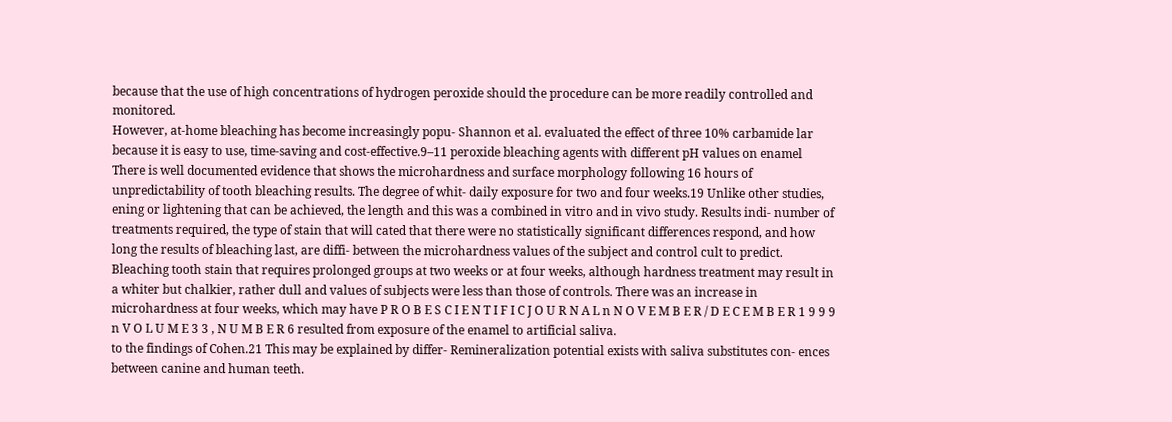because that the use of high concentrations of hydrogen peroxide should the procedure can be more readily controlled and monitored.
However, at-home bleaching has become increasingly popu- Shannon et al. evaluated the effect of three 10% carbamide lar because it is easy to use, time-saving and cost-effective.9–11 peroxide bleaching agents with different pH values on enamel There is well documented evidence that shows the microhardness and surface morphology following 16 hours of unpredictability of tooth bleaching results. The degree of whit- daily exposure for two and four weeks.19 Unlike other studies, ening or lightening that can be achieved, the length and this was a combined in vitro and in vivo study. Results indi- number of treatments required, the type of stain that will cated that there were no statistically significant differences respond, and how long the results of bleaching last, are diffi- between the microhardness values of the subject and control cult to predict. Bleaching tooth stain that requires prolonged groups at two weeks or at four weeks, although hardness treatment may result in a whiter but chalkier, rather dull and values of subjects were less than those of controls. There was an increase in microhardness at four weeks, which may have P R O B E S C I E N T I F I C J O U R N A L n N O V E M B E R / D E C E M B E R 1 9 9 9 n V O L U M E 3 3 , N U M B E R 6 resulted from exposure of the enamel to artificial saliva.
to the findings of Cohen.21 This may be explained by differ- Remineralization potential exists with saliva substitutes con- ences between canine and human teeth.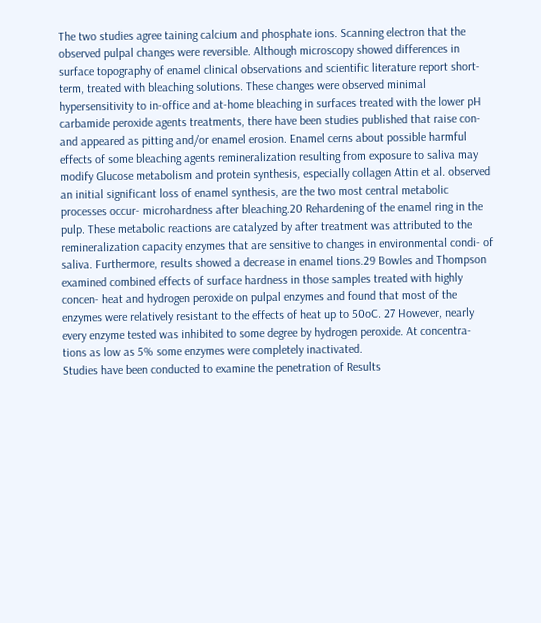The two studies agree taining calcium and phosphate ions. Scanning electron that the observed pulpal changes were reversible. Although microscopy showed differences in surface topography of enamel clinical observations and scientific literature report short-term, treated with bleaching solutions. These changes were observed minimal hypersensitivity to in-office and at-home bleaching in surfaces treated with the lower pH carbamide peroxide agents treatments, there have been studies published that raise con- and appeared as pitting and/or enamel erosion. Enamel cerns about possible harmful effects of some bleaching agents remineralization resulting from exposure to saliva may modify Glucose metabolism and protein synthesis, especially collagen Attin et al. observed an initial significant loss of enamel synthesis, are the two most central metabolic processes occur- microhardness after bleaching.20 Rehardening of the enamel ring in the pulp. These metabolic reactions are catalyzed by after treatment was attributed to the remineralization capacity enzymes that are sensitive to changes in environmental condi- of saliva. Furthermore, results showed a decrease in enamel tions.29 Bowles and Thompson examined combined effects of surface hardness in those samples treated with highly concen- heat and hydrogen peroxide on pulpal enzymes and found that most of the enzymes were relatively resistant to the effects of heat up to 50oC. 27 However, nearly every enzyme tested was inhibited to some degree by hydrogen peroxide. At concentra- tions as low as 5% some enzymes were completely inactivated.
Studies have been conducted to examine the penetration of Results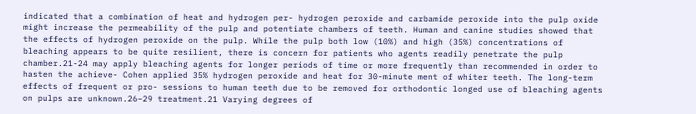indicated that a combination of heat and hydrogen per- hydrogen peroxide and carbamide peroxide into the pulp oxide might increase the permeability of the pulp and potentiate chambers of teeth. Human and canine studies showed that the effects of hydrogen peroxide on the pulp. While the pulp both low (10%) and high (35%) concentrations of bleaching appears to be quite resilient, there is concern for patients who agents readily penetrate the pulp chamber.21-24 may apply bleaching agents for longer periods of time or more frequently than recommended in order to hasten the achieve- Cohen applied 35% hydrogen peroxide and heat for 30-minute ment of whiter teeth. The long-term effects of frequent or pro- sessions to human teeth due to be removed for orthodontic longed use of bleaching agents on pulps are unknown.26–29 treatment.21 Varying degrees of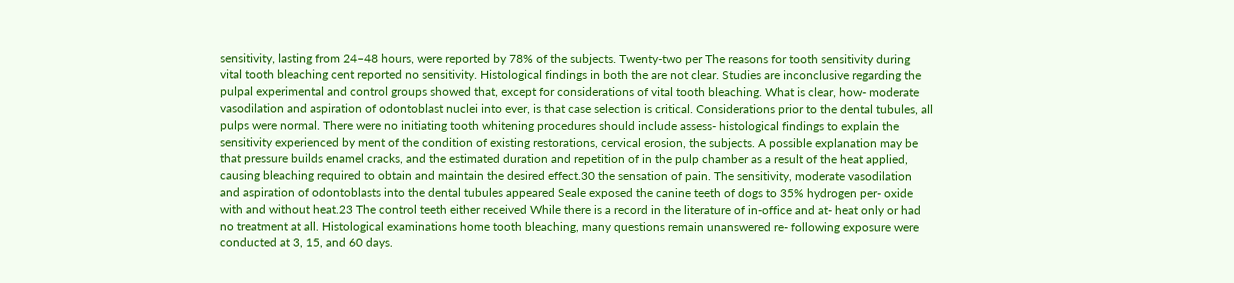sensitivity, lasting from 24–48 hours, were reported by 78% of the subjects. Twenty-two per The reasons for tooth sensitivity during vital tooth bleaching cent reported no sensitivity. Histological findings in both the are not clear. Studies are inconclusive regarding the pulpal experimental and control groups showed that, except for considerations of vital tooth bleaching. What is clear, how- moderate vasodilation and aspiration of odontoblast nuclei into ever, is that case selection is critical. Considerations prior to the dental tubules, all pulps were normal. There were no initiating tooth whitening procedures should include assess- histological findings to explain the sensitivity experienced by ment of the condition of existing restorations, cervical erosion, the subjects. A possible explanation may be that pressure builds enamel cracks, and the estimated duration and repetition of in the pulp chamber as a result of the heat applied, causing bleaching required to obtain and maintain the desired effect.30 the sensation of pain. The sensitivity, moderate vasodilation and aspiration of odontoblasts into the dental tubules appeared Seale exposed the canine teeth of dogs to 35% hydrogen per- oxide with and without heat.23 The control teeth either received While there is a record in the literature of in-office and at- heat only or had no treatment at all. Histological examinations home tooth bleaching, many questions remain unanswered re- following exposure were conducted at 3, 15, and 60 days.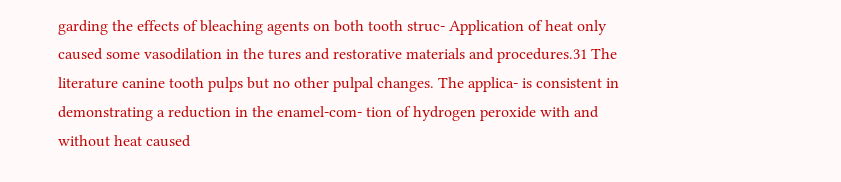garding the effects of bleaching agents on both tooth struc- Application of heat only caused some vasodilation in the tures and restorative materials and procedures.31 The literature canine tooth pulps but no other pulpal changes. The applica- is consistent in demonstrating a reduction in the enamel-com- tion of hydrogen peroxide with and without heat caused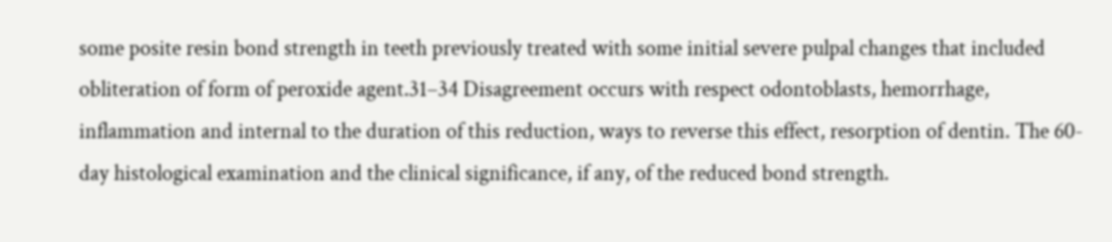some posite resin bond strength in teeth previously treated with some initial severe pulpal changes that included obliteration of form of peroxide agent.31–34 Disagreement occurs with respect odontoblasts, hemorrhage, inflammation and internal to the duration of this reduction, ways to reverse this effect, resorption of dentin. The 60-day histological examination and the clinical significance, if any, of the reduced bond strength.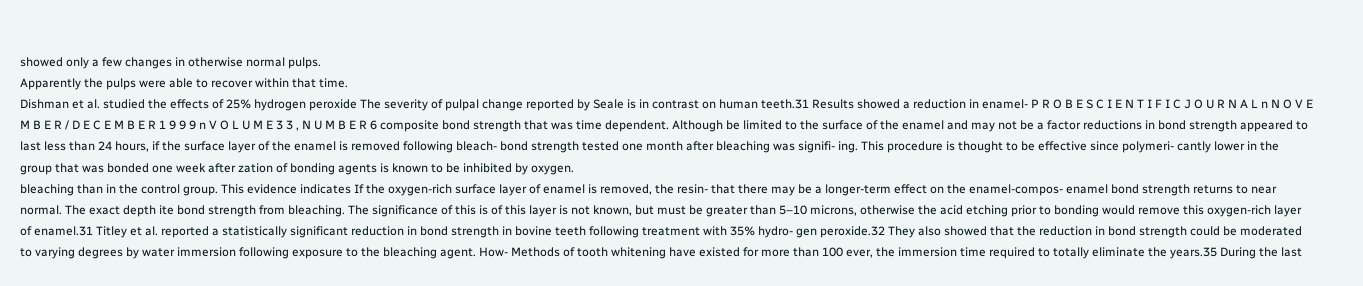showed only a few changes in otherwise normal pulps.
Apparently the pulps were able to recover within that time.
Dishman et al. studied the effects of 25% hydrogen peroxide The severity of pulpal change reported by Seale is in contrast on human teeth.31 Results showed a reduction in enamel- P R O B E S C I E N T I F I C J O U R N A L n N O V E M B E R / D E C E M B E R 1 9 9 9 n V O L U M E 3 3 , N U M B E R 6 composite bond strength that was time dependent. Although be limited to the surface of the enamel and may not be a factor reductions in bond strength appeared to last less than 24 hours, if the surface layer of the enamel is removed following bleach- bond strength tested one month after bleaching was signifi- ing. This procedure is thought to be effective since polymeri- cantly lower in the group that was bonded one week after zation of bonding agents is known to be inhibited by oxygen.
bleaching than in the control group. This evidence indicates If the oxygen-rich surface layer of enamel is removed, the resin- that there may be a longer-term effect on the enamel-compos- enamel bond strength returns to near normal. The exact depth ite bond strength from bleaching. The significance of this is of this layer is not known, but must be greater than 5–10 microns, otherwise the acid etching prior to bonding would remove this oxygen-rich layer of enamel.31 Titley et al. reported a statistically significant reduction in bond strength in bovine teeth following treatment with 35% hydro- gen peroxide.32 They also showed that the reduction in bond strength could be moderated to varying degrees by water immersion following exposure to the bleaching agent. How- Methods of tooth whitening have existed for more than 100 ever, the immersion time required to totally eliminate the years.35 During the last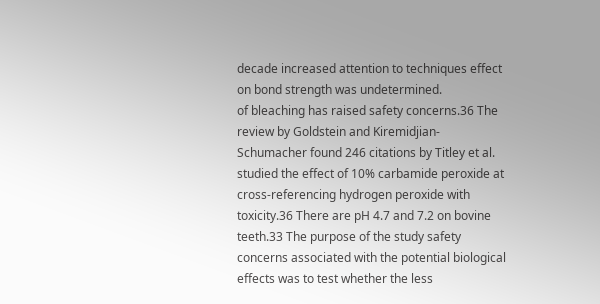decade increased attention to techniques effect on bond strength was undetermined.
of bleaching has raised safety concerns.36 The review by Goldstein and Kiremidjian-Schumacher found 246 citations by Titley et al. studied the effect of 10% carbamide peroxide at cross-referencing hydrogen peroxide with toxicity.36 There are pH 4.7 and 7.2 on bovine teeth.33 The purpose of the study safety concerns associated with the potential biological effects was to test whether the less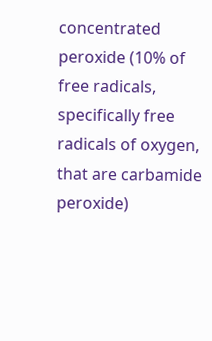concentrated peroxide (10% of free radicals, specifically free radicals of oxygen, that are carbamide peroxide)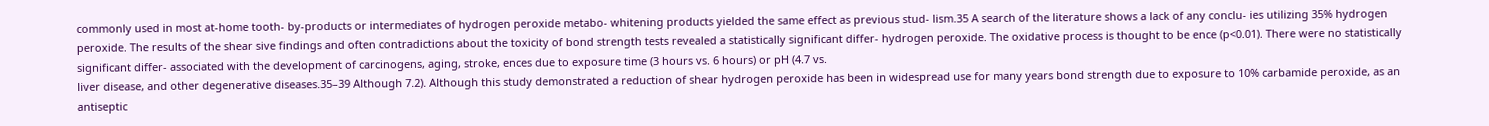commonly used in most at-home tooth- by-products or intermediates of hydrogen peroxide metabo- whitening products yielded the same effect as previous stud- lism.35 A search of the literature shows a lack of any conclu- ies utilizing 35% hydrogen peroxide. The results of the shear sive findings and often contradictions about the toxicity of bond strength tests revealed a statistically significant differ- hydrogen peroxide. The oxidative process is thought to be ence (p<0.01). There were no statistically significant differ- associated with the development of carcinogens, aging, stroke, ences due to exposure time (3 hours vs. 6 hours) or pH (4.7 vs.
liver disease, and other degenerative diseases.35–39 Although 7.2). Although this study demonstrated a reduction of shear hydrogen peroxide has been in widespread use for many years bond strength due to exposure to 10% carbamide peroxide, as an antiseptic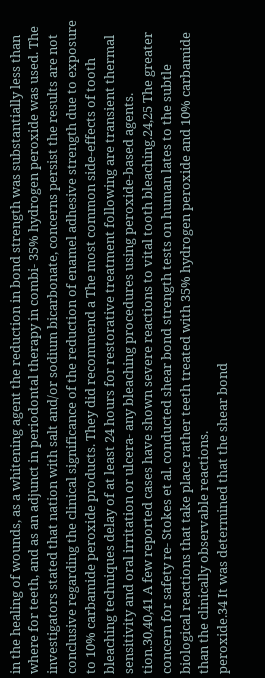in the healing of wounds, as a whitening agent the reduction in bond strength was substantially less than where for teeth, and as an adjunct in periodontal therapy in combi- 35% hydrogen peroxide was used. The investigators stated that nation with salt and/or sodium bicarbonate, concerns persist the results are not conclusive regarding the clinical significance of the reduction of enamel adhesive strength due to exposure to 10% carbamide peroxide products. They did recommend a The most common side-effects of tooth bleaching techniques delay of at least 24 hours for restorative treatment following are transient thermal sensitivity and oral irritation or ulcera- any bleaching procedures using peroxide-based agents.
tion.30,40,41 A few reported cases have shown severe reactions to vital tooth bleaching.24,25 The greater concern for safety re- Stokes et al. conducted shear bond strength tests on human lates to the subtle biological reactions that take place rather teeth treated with 35% hydrogen peroxide and 10% carbamide than the clinically observable reactions.
peroxide.34 It was determined that the shear bond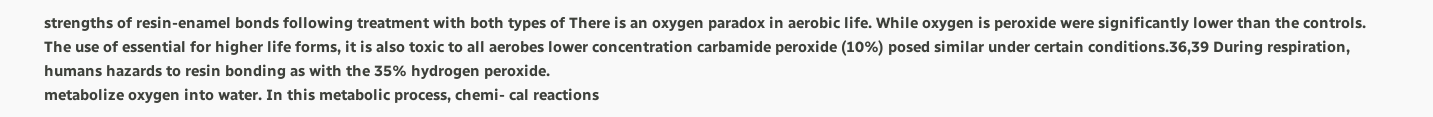strengths of resin-enamel bonds following treatment with both types of There is an oxygen paradox in aerobic life. While oxygen is peroxide were significantly lower than the controls. The use of essential for higher life forms, it is also toxic to all aerobes lower concentration carbamide peroxide (10%) posed similar under certain conditions.36,39 During respiration, humans hazards to resin bonding as with the 35% hydrogen peroxide.
metabolize oxygen into water. In this metabolic process, chemi- cal reactions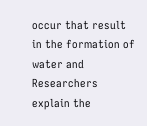occur that result in the formation of water and Researchers explain the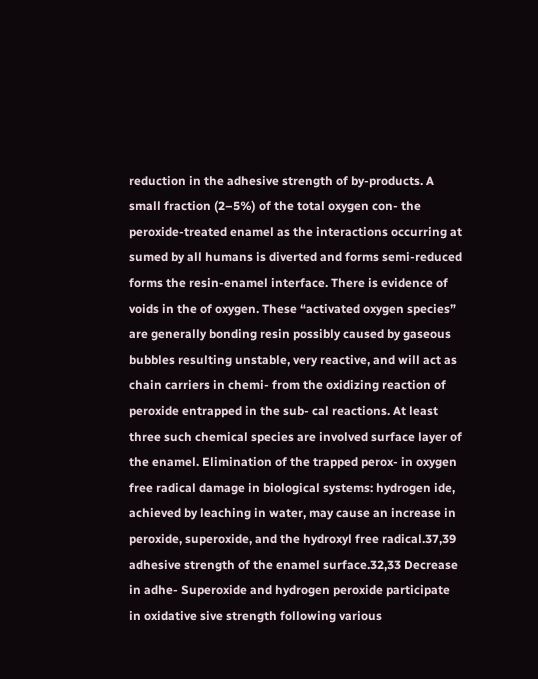reduction in the adhesive strength of by-products. A small fraction (2–5%) of the total oxygen con- the peroxide-treated enamel as the interactions occurring at sumed by all humans is diverted and forms semi-reduced forms the resin-enamel interface. There is evidence of voids in the of oxygen. These “activated oxygen species” are generally bonding resin possibly caused by gaseous bubbles resulting unstable, very reactive, and will act as chain carriers in chemi- from the oxidizing reaction of peroxide entrapped in the sub- cal reactions. At least three such chemical species are involved surface layer of the enamel. Elimination of the trapped perox- in oxygen free radical damage in biological systems: hydrogen ide, achieved by leaching in water, may cause an increase in peroxide, superoxide, and the hydroxyl free radical.37,39 adhesive strength of the enamel surface.32,33 Decrease in adhe- Superoxide and hydrogen peroxide participate in oxidative sive strength following various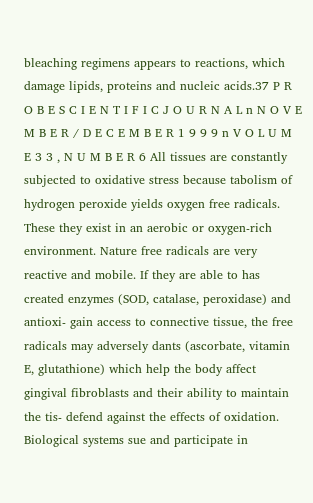bleaching regimens appears to reactions, which damage lipids, proteins and nucleic acids.37 P R O B E S C I E N T I F I C J O U R N A L n N O V E M B E R / D E C E M B E R 1 9 9 9 n V O L U M E 3 3 , N U M B E R 6 All tissues are constantly subjected to oxidative stress because tabolism of hydrogen peroxide yields oxygen free radicals. These they exist in an aerobic or oxygen-rich environment. Nature free radicals are very reactive and mobile. If they are able to has created enzymes (SOD, catalase, peroxidase) and antioxi- gain access to connective tissue, the free radicals may adversely dants (ascorbate, vitamin E, glutathione) which help the body affect gingival fibroblasts and their ability to maintain the tis- defend against the effects of oxidation. Biological systems sue and participate in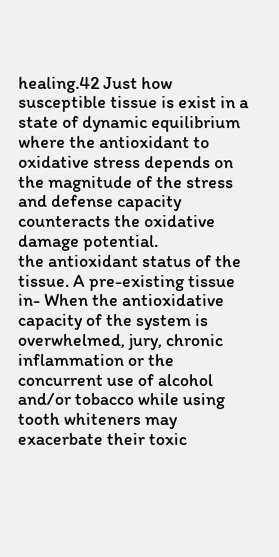healing.42 Just how susceptible tissue is exist in a state of dynamic equilibrium where the antioxidant to oxidative stress depends on the magnitude of the stress and defense capacity counteracts the oxidative damage potential.
the antioxidant status of the tissue. A pre-existing tissue in- When the antioxidative capacity of the system is overwhelmed, jury, chronic inflammation or the concurrent use of alcohol and/or tobacco while using tooth whiteners may exacerbate their toxic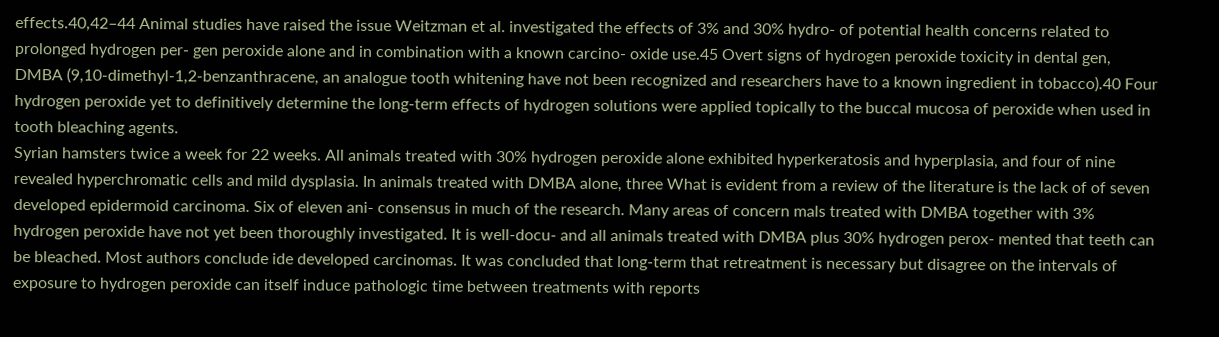effects.40,42–44 Animal studies have raised the issue Weitzman et al. investigated the effects of 3% and 30% hydro- of potential health concerns related to prolonged hydrogen per- gen peroxide alone and in combination with a known carcino- oxide use.45 Overt signs of hydrogen peroxide toxicity in dental gen, DMBA (9,10-dimethyl-1,2-benzanthracene, an analogue tooth whitening have not been recognized and researchers have to a known ingredient in tobacco).40 Four hydrogen peroxide yet to definitively determine the long-term effects of hydrogen solutions were applied topically to the buccal mucosa of peroxide when used in tooth bleaching agents.
Syrian hamsters twice a week for 22 weeks. All animals treated with 30% hydrogen peroxide alone exhibited hyperkeratosis and hyperplasia, and four of nine revealed hyperchromatic cells and mild dysplasia. In animals treated with DMBA alone, three What is evident from a review of the literature is the lack of of seven developed epidermoid carcinoma. Six of eleven ani- consensus in much of the research. Many areas of concern mals treated with DMBA together with 3% hydrogen peroxide have not yet been thoroughly investigated. It is well-docu- and all animals treated with DMBA plus 30% hydrogen perox- mented that teeth can be bleached. Most authors conclude ide developed carcinomas. It was concluded that long-term that retreatment is necessary but disagree on the intervals of exposure to hydrogen peroxide can itself induce pathologic time between treatments with reports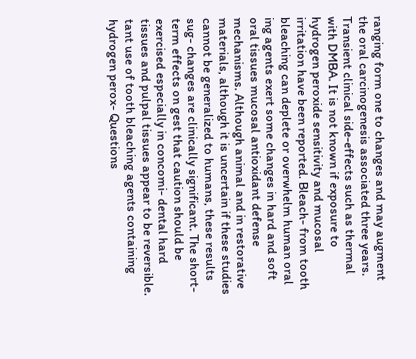ranging form one to changes and may augment the oral carcinogenesis associated three years. Transient clinical side-effects such as thermal with DMBA. It is not known if exposure to hydrogen peroxide sensitivity and mucosal irritation have been reported. Bleach- from tooth bleaching can deplete or overwhelm human oral ing agents exert some changes in hard and soft oral tissues mucosal antioxidant defense mechanisms. Although animal and in restorative materials, although it is uncertain if these studies cannot be generalized to humans, these results sug- changes are clinically significant. The short-term effects on gest that caution should be exercised especially in concomi- dental hard tissues and pulpal tissues appear to be reversible.
tant use of tooth bleaching agents containing hydrogen perox- Questions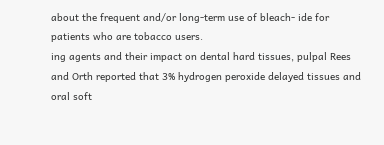about the frequent and/or long-term use of bleach- ide for patients who are tobacco users.
ing agents and their impact on dental hard tissues, pulpal Rees and Orth reported that 3% hydrogen peroxide delayed tissues and oral soft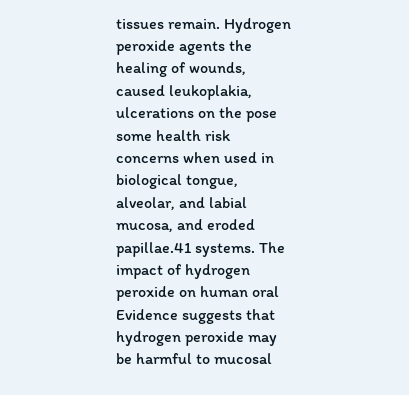tissues remain. Hydrogen peroxide agents the healing of wounds, caused leukoplakia, ulcerations on the pose some health risk concerns when used in biological tongue, alveolar, and labial mucosa, and eroded papillae.41 systems. The impact of hydrogen peroxide on human oral Evidence suggests that hydrogen peroxide may be harmful to mucosal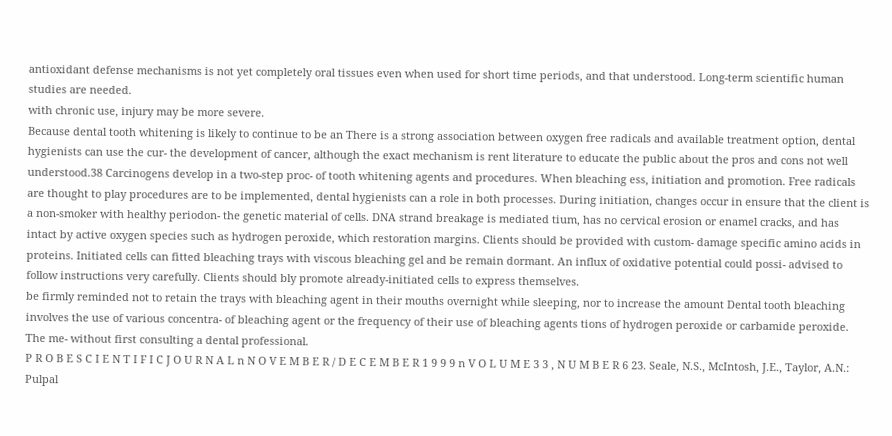antioxidant defense mechanisms is not yet completely oral tissues even when used for short time periods, and that understood. Long-term scientific human studies are needed.
with chronic use, injury may be more severe.
Because dental tooth whitening is likely to continue to be an There is a strong association between oxygen free radicals and available treatment option, dental hygienists can use the cur- the development of cancer, although the exact mechanism is rent literature to educate the public about the pros and cons not well understood.38 Carcinogens develop in a two-step proc- of tooth whitening agents and procedures. When bleaching ess, initiation and promotion. Free radicals are thought to play procedures are to be implemented, dental hygienists can a role in both processes. During initiation, changes occur in ensure that the client is a non-smoker with healthy periodon- the genetic material of cells. DNA strand breakage is mediated tium, has no cervical erosion or enamel cracks, and has intact by active oxygen species such as hydrogen peroxide, which restoration margins. Clients should be provided with custom- damage specific amino acids in proteins. Initiated cells can fitted bleaching trays with viscous bleaching gel and be remain dormant. An influx of oxidative potential could possi- advised to follow instructions very carefully. Clients should bly promote already-initiated cells to express themselves.
be firmly reminded not to retain the trays with bleaching agent in their mouths overnight while sleeping, nor to increase the amount Dental tooth bleaching involves the use of various concentra- of bleaching agent or the frequency of their use of bleaching agents tions of hydrogen peroxide or carbamide peroxide. The me- without first consulting a dental professional.
P R O B E S C I E N T I F I C J O U R N A L n N O V E M B E R / D E C E M B E R 1 9 9 9 n V O L U M E 3 3 , N U M B E R 6 23. Seale, N.S., McIntosh, J.E., Taylor, A.N.: Pulpal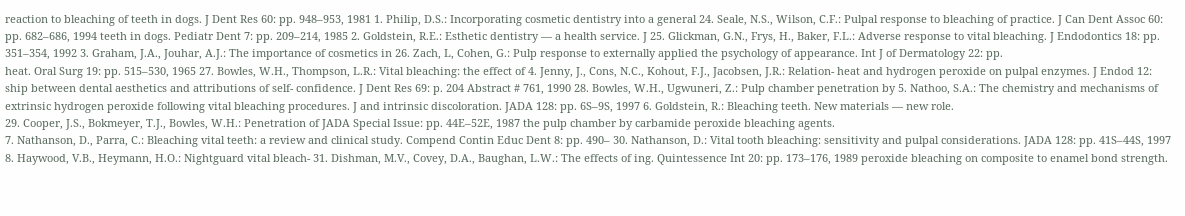reaction to bleaching of teeth in dogs. J Dent Res 60: pp. 948–953, 1981 1. Philip, D.S.: Incorporating cosmetic dentistry into a general 24. Seale, N.S., Wilson, C.F.: Pulpal response to bleaching of practice. J Can Dent Assoc 60: pp. 682–686, 1994 teeth in dogs. Pediatr Dent 7: pp. 209–214, 1985 2. Goldstein, R.E.: Esthetic dentistry — a health service. J 25. Glickman, G.N., Frys, H., Baker, F.L.: Adverse response to vital bleaching. J Endodontics 18: pp. 351–354, 1992 3. Graham, J.A., Jouhar, A.J.: The importance of cosmetics in 26. Zach, L, Cohen, G.: Pulp response to externally applied the psychology of appearance. Int J of Dermatology 22: pp.
heat. Oral Surg 19: pp. 515–530, 1965 27. Bowles, W.H., Thompson, L.R.: Vital bleaching: the effect of 4. Jenny, J., Cons, N.C., Kohout, F.J., Jacobsen, J.R.: Relation- heat and hydrogen peroxide on pulpal enzymes. J Endod 12: ship between dental aesthetics and attributions of self- confidence. J Dent Res 69: p. 204 Abstract # 761, 1990 28. Bowles, W.H., Ugwuneri, Z.: Pulp chamber penetration by 5. Nathoo, S.A.: The chemistry and mechanisms of extrinsic hydrogen peroxide following vital bleaching procedures. J and intrinsic discoloration. JADA 128: pp. 6S–9S, 1997 6. Goldstein, R.: Bleaching teeth. New materials — new role.
29. Cooper, J.S., Bokmeyer, T.J., Bowles, W.H.: Penetration of JADA Special Issue: pp. 44E–52E, 1987 the pulp chamber by carbamide peroxide bleaching agents.
7. Nathanson, D., Parra, C.: Bleaching vital teeth: a review and clinical study. Compend Contin Educ Dent 8: pp. 490– 30. Nathanson, D.: Vital tooth bleaching: sensitivity and pulpal considerations. JADA 128: pp. 41S–44S, 1997 8. Haywood, V.B., Heymann, H.O.: Nightguard vital bleach- 31. Dishman, M.V., Covey, D.A., Baughan, L.W.: The effects of ing. Quintessence Int 20: pp. 173–176, 1989 peroxide bleaching on composite to enamel bond strength.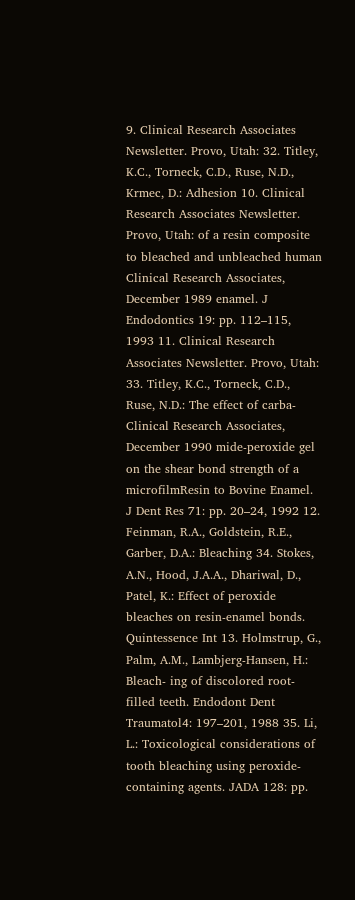9. Clinical Research Associates Newsletter. Provo, Utah: 32. Titley, K.C., Torneck, C.D., Ruse, N.D., Krmec, D.: Adhesion 10. Clinical Research Associates Newsletter. Provo, Utah: of a resin composite to bleached and unbleached human Clinical Research Associates, December 1989 enamel. J Endodontics 19: pp. 112–115, 1993 11. Clinical Research Associates Newsletter. Provo, Utah: 33. Titley, K.C., Torneck, C.D., Ruse, N.D.: The effect of carba- Clinical Research Associates, December 1990 mide-peroxide gel on the shear bond strength of a microfilmResin to Bovine Enamel. J Dent Res 71: pp. 20–24, 1992 12. Feinman, R.A., Goldstein, R.E., Garber, D.A.: Bleaching 34. Stokes, A.N., Hood, J.A.A., Dhariwal, D., Patel, K.: Effect of peroxide bleaches on resin-enamel bonds. Quintessence Int 13. Holmstrup, G., Palm, A.M., Lambjerg-Hansen, H.: Bleach- ing of discolored root-filled teeth. Endodont Dent Traumatol4: 197–201, 1988 35. Li, L.: Toxicological considerations of tooth bleaching using peroxide-containing agents. JADA 128: pp.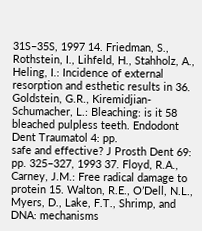31S–35S, 1997 14. Friedman, S., Rothstein, I., Lihfeld, H., Stahholz, A., Heling, I.: Incidence of external resorption and esthetic results in 36. Goldstein, G.R., Kiremidjian-Schumacher, L.: Bleaching: is it 58 bleached pulpless teeth. Endodont Dent Traumatol 4: pp.
safe and effective? J Prosth Dent 69: pp. 325–327, 1993 37. Floyd, R.A., Carney, J.M.: Free radical damage to protein 15. Walton, R.E., O’Dell, N.L., Myers, D., Lake, F.T., Shrimp, and DNA: mechanisms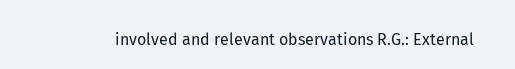involved and relevant observations R.G.: External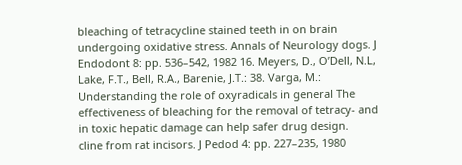bleaching of tetracycline stained teeth in on brain undergoing oxidative stress. Annals of Neurology dogs. J Endodont 8: pp. 536–542, 1982 16. Meyers, D., O’Dell, N.L, Lake, F.T., Bell, R.A., Barenie, J.T.: 38. Varga, M.: Understanding the role of oxyradicals in general The effectiveness of bleaching for the removal of tetracy- and in toxic hepatic damage can help safer drug design.
cline from rat incisors. J Pedod 4: pp. 227–235, 1980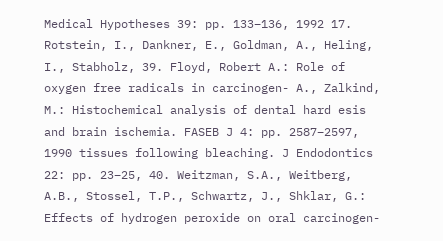Medical Hypotheses 39: pp. 133–136, 1992 17. Rotstein, I., Dankner, E., Goldman, A., Heling, I., Stabholz, 39. Floyd, Robert A.: Role of oxygen free radicals in carcinogen- A., Zalkind, M.: Histochemical analysis of dental hard esis and brain ischemia. FASEB J 4: pp. 2587–2597, 1990 tissues following bleaching. J Endodontics 22: pp. 23–25, 40. Weitzman, S.A., Weitberg, A.B., Stossel, T.P., Schwartz, J., Shklar, G.: Effects of hydrogen peroxide on oral carcinogen-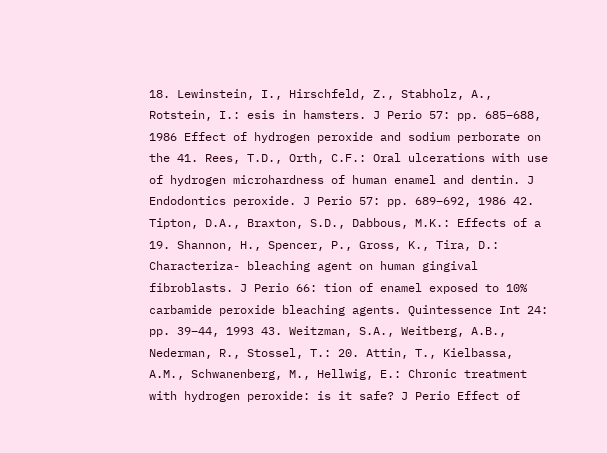18. Lewinstein, I., Hirschfeld, Z., Stabholz, A., Rotstein, I.: esis in hamsters. J Perio 57: pp. 685–688, 1986 Effect of hydrogen peroxide and sodium perborate on the 41. Rees, T.D., Orth, C.F.: Oral ulcerations with use of hydrogen microhardness of human enamel and dentin. J Endodontics peroxide. J Perio 57: pp. 689–692, 1986 42. Tipton, D.A., Braxton, S.D., Dabbous, M.K.: Effects of a 19. Shannon, H., Spencer, P., Gross, K., Tira, D.: Characteriza- bleaching agent on human gingival fibroblasts. J Perio 66: tion of enamel exposed to 10% carbamide peroxide bleaching agents. Quintessence Int 24: pp. 39–44, 1993 43. Weitzman, S.A., Weitberg, A.B., Nederman, R., Stossel, T.: 20. Attin, T., Kielbassa, A.M., Schwanenberg, M., Hellwig, E.: Chronic treatment with hydrogen peroxide: is it safe? J Perio Effect of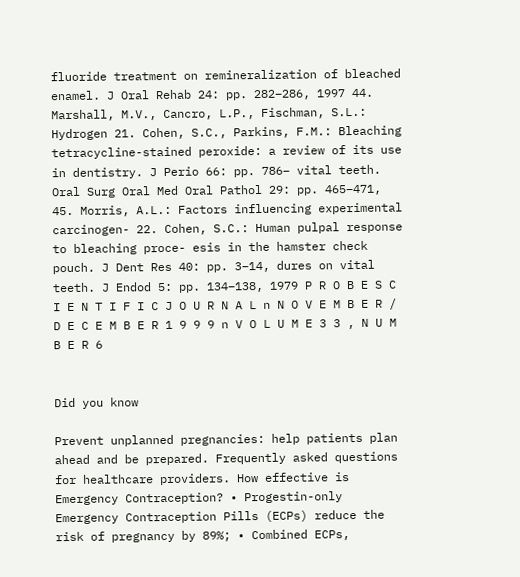fluoride treatment on remineralization of bleached enamel. J Oral Rehab 24: pp. 282–286, 1997 44. Marshall, M.V., Cancro, L.P., Fischman, S.L.: Hydrogen 21. Cohen, S.C., Parkins, F.M.: Bleaching tetracycline-stained peroxide: a review of its use in dentistry. J Perio 66: pp. 786– vital teeth. Oral Surg Oral Med Oral Pathol 29: pp. 465–471, 45. Morris, A.L.: Factors influencing experimental carcinogen- 22. Cohen, S.C.: Human pulpal response to bleaching proce- esis in the hamster check pouch. J Dent Res 40: pp. 3–14, dures on vital teeth. J Endod 5: pp. 134–138, 1979 P R O B E S C I E N T I F I C J O U R N A L n N O V E M B E R / D E C E M B E R 1 9 9 9 n V O L U M E 3 3 , N U M B E R 6


Did you know

Prevent unplanned pregnancies: help patients plan ahead and be prepared. Frequently asked questions for healthcare providers. How effective is Emergency Contraception? • Progestin-only Emergency Contraception Pills (ECPs) reduce the risk of pregnancy by 89%; • Combined ECPs,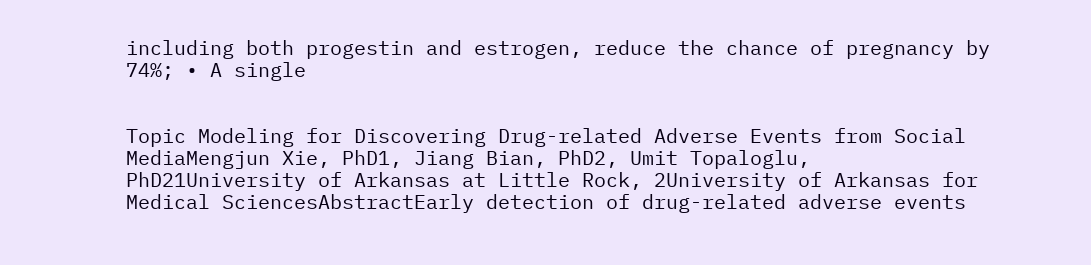including both progestin and estrogen, reduce the chance of pregnancy by 74%; • A single


Topic Modeling for Discovering Drug-related Adverse Events from Social MediaMengjun Xie, PhD1, Jiang Bian, PhD2, Umit Topaloglu, PhD21University of Arkansas at Little Rock, 2University of Arkansas for Medical SciencesAbstractEarly detection of drug-related adverse events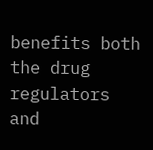benefits both the drug regulators and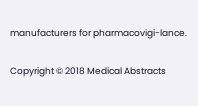manufacturers for pharmacovigi-lance.

Copyright © 2018 Medical Abstracts